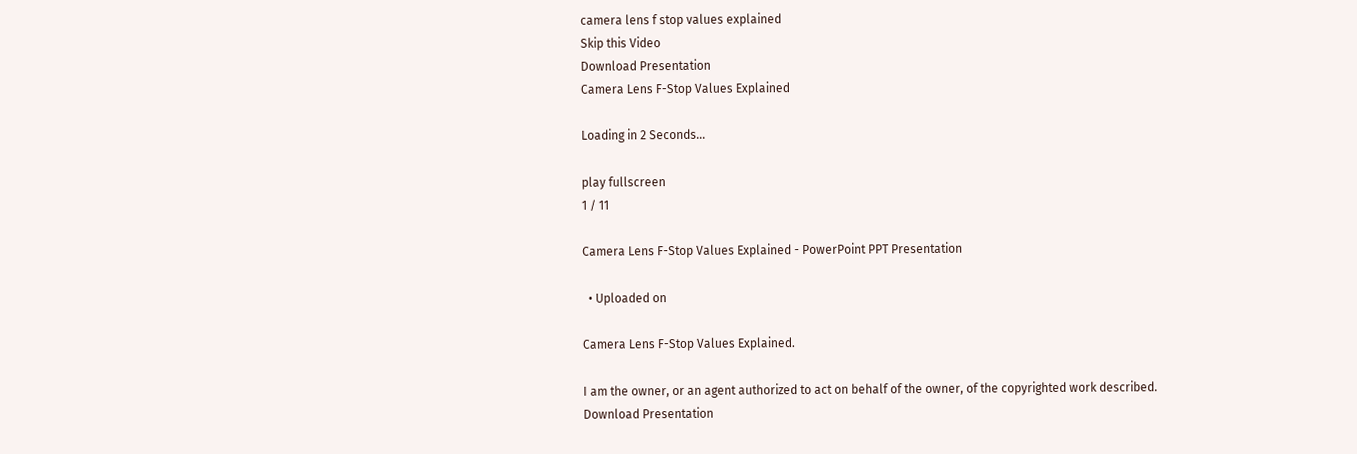camera lens f stop values explained
Skip this Video
Download Presentation
Camera Lens F-Stop Values Explained

Loading in 2 Seconds...

play fullscreen
1 / 11

Camera Lens F-Stop Values Explained - PowerPoint PPT Presentation

  • Uploaded on

Camera Lens F-Stop Values Explained.

I am the owner, or an agent authorized to act on behalf of the owner, of the copyrighted work described.
Download Presentation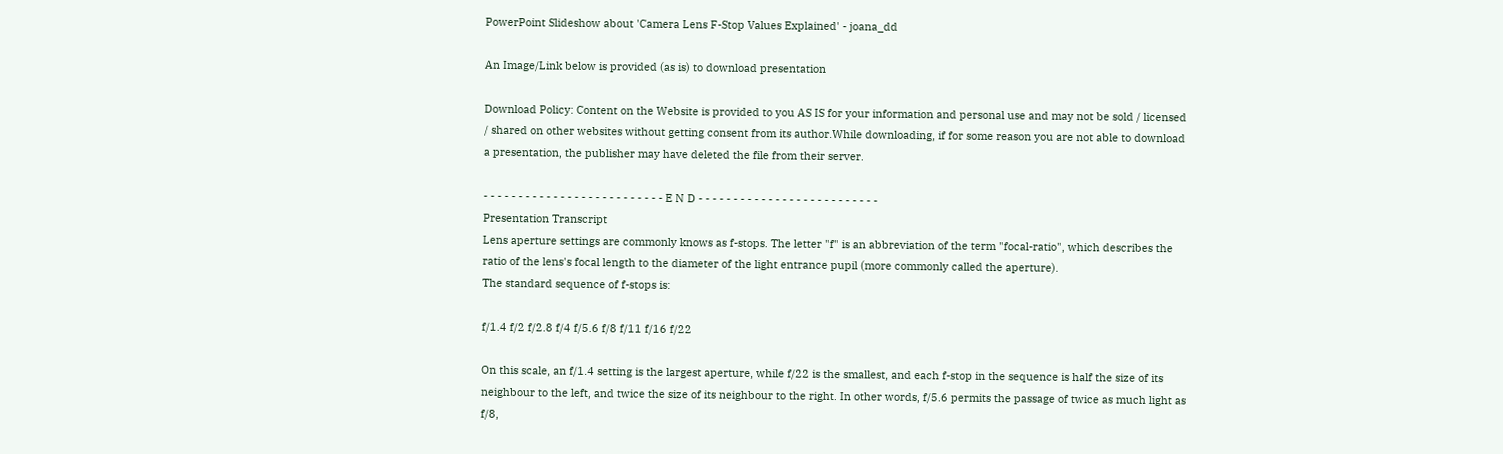PowerPoint Slideshow about 'Camera Lens F-Stop Values Explained' - joana_dd

An Image/Link below is provided (as is) to download presentation

Download Policy: Content on the Website is provided to you AS IS for your information and personal use and may not be sold / licensed / shared on other websites without getting consent from its author.While downloading, if for some reason you are not able to download a presentation, the publisher may have deleted the file from their server.

- - - - - - - - - - - - - - - - - - - - - - - - - - E N D - - - - - - - - - - - - - - - - - - - - - - - - - -
Presentation Transcript
Lens aperture settings are commonly knows as f-stops. The letter "f" is an abbreviation of the term "focal-ratio", which describes the ratio of the lens's focal length to the diameter of the light entrance pupil (more commonly called the aperture).
The standard sequence of f-stops is:

f/1.4 f/2 f/2.8 f/4 f/5.6 f/8 f/11 f/16 f/22

On this scale, an f/1.4 setting is the largest aperture, while f/22 is the smallest, and each f-stop in the sequence is half the size of its neighbour to the left, and twice the size of its neighbour to the right. In other words, f/5.6 permits the passage of twice as much light as f/8,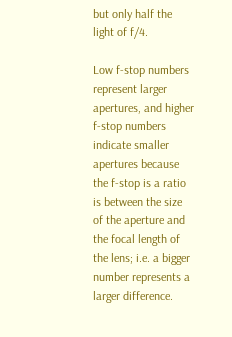but only half the light of f/4.

Low f-stop numbers represent larger apertures, and higher f-stop numbers indicate smaller apertures because the f-stop is a ratio is between the size of the aperture and the focal length of the lens; i.e. a bigger number represents a larger difference.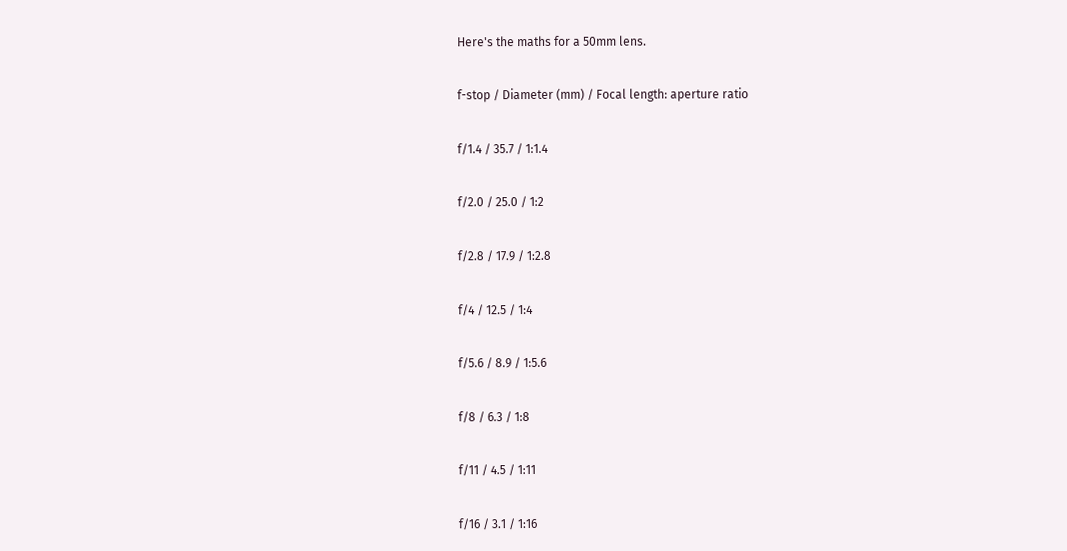Here's the maths for a 50mm lens.

f-stop / Diameter (mm) / Focal length: aperture ratio

f/1.4 / 35.7 / 1:1.4

f/2.0 / 25.0 / 1:2

f/2.8 / 17.9 / 1:2.8

f/4 / 12.5 / 1:4

f/5.6 / 8.9 / 1:5.6

f/8 / 6.3 / 1:8

f/11 / 4.5 / 1:11

f/16 / 3.1 / 1:16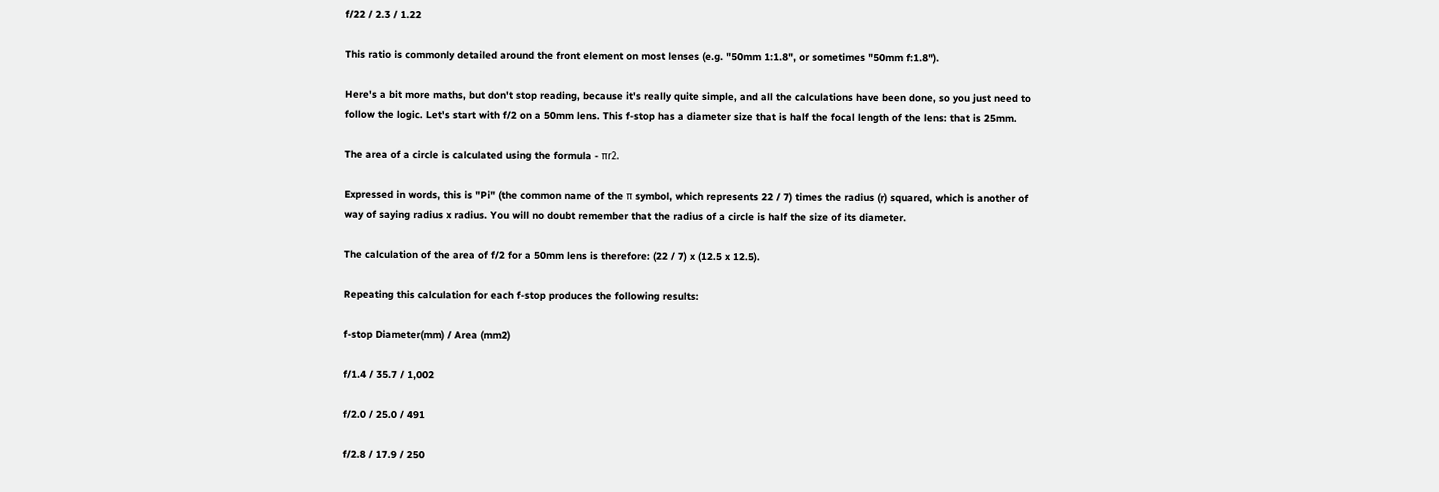f/22 / 2.3 / 1.22

This ratio is commonly detailed around the front element on most lenses (e.g. "50mm 1:1.8", or sometimes "50mm f:1.8").

Here's a bit more maths, but don't stop reading, because it's really quite simple, and all the calculations have been done, so you just need to follow the logic. Let's start with f/2 on a 50mm lens. This f-stop has a diameter size that is half the focal length of the lens: that is 25mm.

The area of a circle is calculated using the formula - πr2.

Expressed in words, this is "Pi" (the common name of the π symbol, which represents 22 / 7) times the radius (r) squared, which is another of way of saying radius x radius. You will no doubt remember that the radius of a circle is half the size of its diameter.

The calculation of the area of f/2 for a 50mm lens is therefore: (22 / 7) x (12.5 x 12.5).

Repeating this calculation for each f-stop produces the following results:

f-stop Diameter(mm) / Area (mm2)

f/1.4 / 35.7 / 1,002

f/2.0 / 25.0 / 491

f/2.8 / 17.9 / 250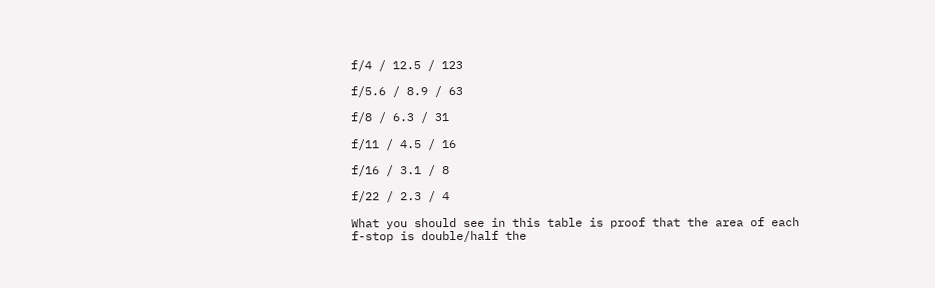f/4 / 12.5 / 123

f/5.6 / 8.9 / 63

f/8 / 6.3 / 31

f/11 / 4.5 / 16

f/16 / 3.1 / 8

f/22 / 2.3 / 4

What you should see in this table is proof that the area of each f-stop is double/half the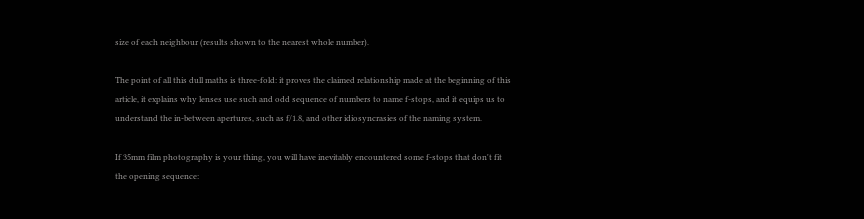size of each neighbour (results shown to the nearest whole number).

The point of all this dull maths is three-fold: it proves the claimed relationship made at the beginning of this article, it explains why lenses use such and odd sequence of numbers to name f-stops, and it equips us to understand the in-between apertures, such as f/1.8, and other idiosyncrasies of the naming system.

If 35mm film photography is your thing, you will have inevitably encountered some f-stops that don't fit the opening sequence: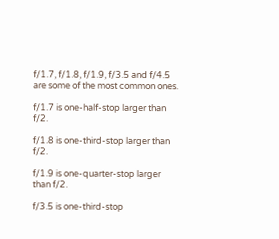f/1.7, f/1.8, f/1.9, f/3.5 and f/4.5 are some of the most common ones.

f/1.7 is one-half-stop larger than f/2.

f/1.8 is one-third-stop larger than f/2.

f/1.9 is one-quarter-stop larger than f/2.

f/3.5 is one-third-stop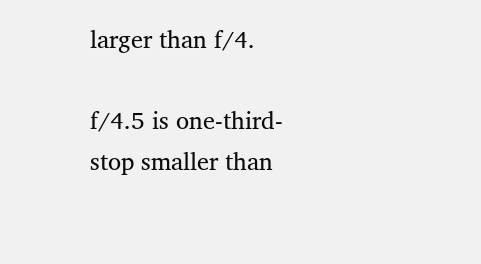larger than f/4.

f/4.5 is one-third-stop smaller than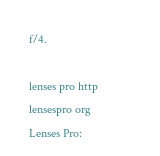f/4.

lenses pro http lensespro org
Lenses Pro: